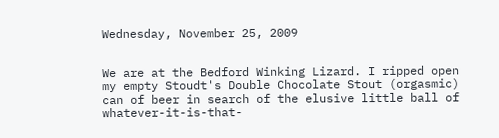Wednesday, November 25, 2009


We are at the Bedford Winking Lizard. I ripped open my empty Stoudt's Double Chocolate Stout (orgasmic) can of beer in search of the elusive little ball of whatever-it-is-that-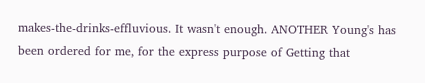makes-the-drinks-effluvious. It wasn't enough. ANOTHER Young's has been ordered for me, for the express purpose of Getting that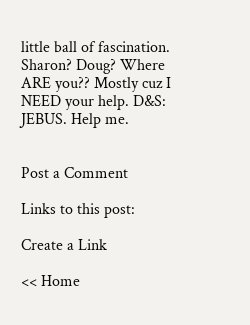little ball of fascination. Sharon? Doug? Where ARE you?? Mostly cuz I NEED your help. D&S: JEBUS. Help me.


Post a Comment

Links to this post:

Create a Link

<< Home